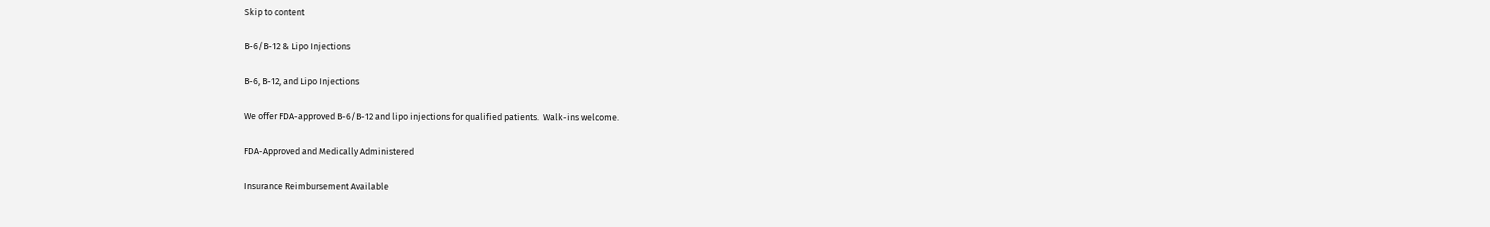Skip to content

B-6/B-12 & Lipo Injections

B-6, B-12, and Lipo Injections

We offer FDA-approved B-6/B-12 and lipo injections for qualified patients.  Walk-ins welcome.

FDA-Approved and Medically Administered

Insurance Reimbursement Available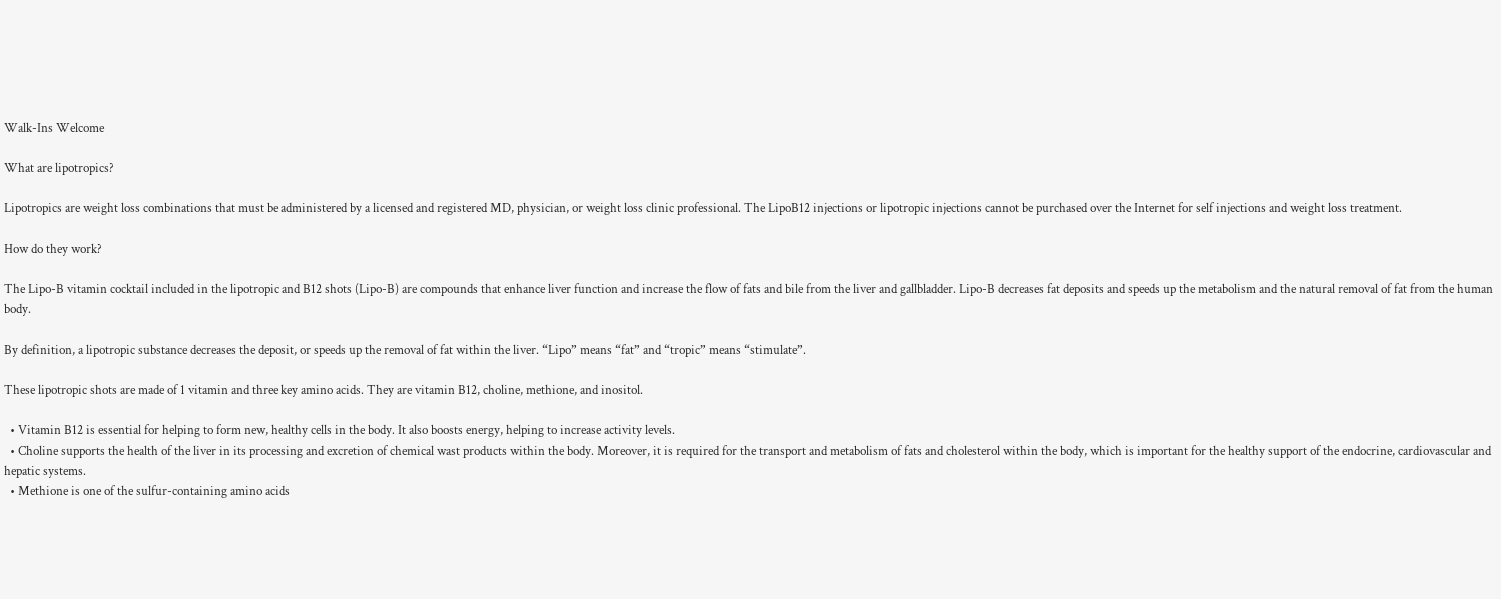Walk-Ins Welcome

What are lipotropics?

Lipotropics are weight loss combinations that must be administered by a licensed and registered MD, physician, or weight loss clinic professional. The LipoB12 injections or lipotropic injections cannot be purchased over the Internet for self injections and weight loss treatment.

How do they work?

The Lipo-B vitamin cocktail included in the lipotropic and B12 shots (Lipo-B) are compounds that enhance liver function and increase the flow of fats and bile from the liver and gallbladder. Lipo-B decreases fat deposits and speeds up the metabolism and the natural removal of fat from the human body.

By definition, a lipotropic substance decreases the deposit, or speeds up the removal of fat within the liver. “Lipo” means “fat” and “tropic” means “stimulate”.

These lipotropic shots are made of 1 vitamin and three key amino acids. They are vitamin B12, choline, methione, and inositol.

  • Vitamin B12 is essential for helping to form new, healthy cells in the body. It also boosts energy, helping to increase activity levels.
  • Choline supports the health of the liver in its processing and excretion of chemical wast products within the body. Moreover, it is required for the transport and metabolism of fats and cholesterol within the body, which is important for the healthy support of the endocrine, cardiovascular and hepatic systems.
  • Methione is one of the sulfur-containing amino acids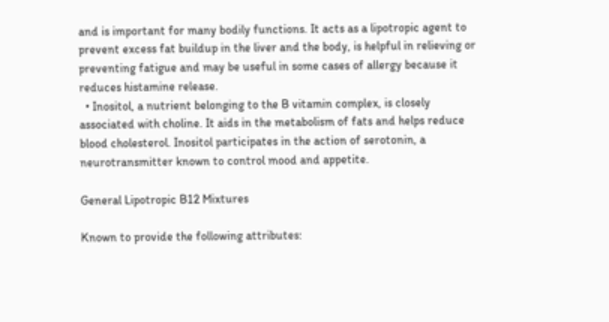and is important for many bodily functions. It acts as a lipotropic agent to prevent excess fat buildup in the liver and the body, is helpful in relieving or preventing fatigue and may be useful in some cases of allergy because it reduces histamine release.
  • Inositol, a nutrient belonging to the B vitamin complex, is closely associated with choline. It aids in the metabolism of fats and helps reduce blood cholesterol. Inositol participates in the action of serotonin, a neurotransmitter known to control mood and appetite.

General Lipotropic B12 Mixtures

Known to provide the following attributes: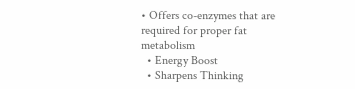• Offers co-enzymes that are required for proper fat metabolism
  • Energy Boost
  • Sharpens Thinking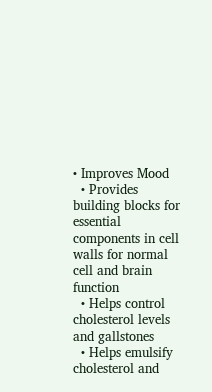• Improves Mood
  • Provides building blocks for essential components in cell walls for normal cell and brain function
  • Helps control cholesterol levels and gallstones
  • Helps emulsify cholesterol and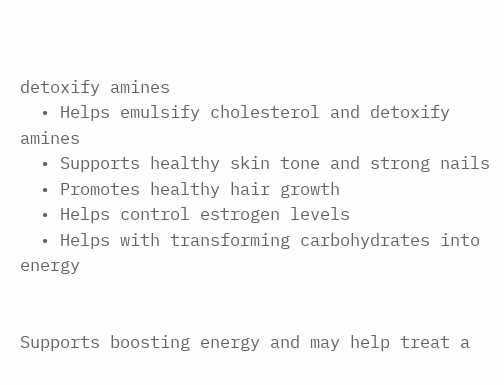detoxify amines
  • Helps emulsify cholesterol and detoxify amines
  • Supports healthy skin tone and strong nails
  • Promotes healthy hair growth
  • Helps control estrogen levels
  • Helps with transforming carbohydrates into energy


Supports boosting energy and may help treat a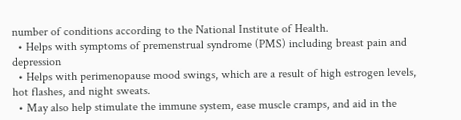number of conditions according to the National Institute of Health.
  • Helps with symptoms of premenstrual syndrome (PMS) including breast pain and depression
  • Helps with perimenopause mood swings, which are a result of high estrogen levels, hot flashes, and night sweats.
  • May also help stimulate the immune system, ease muscle cramps, and aid in the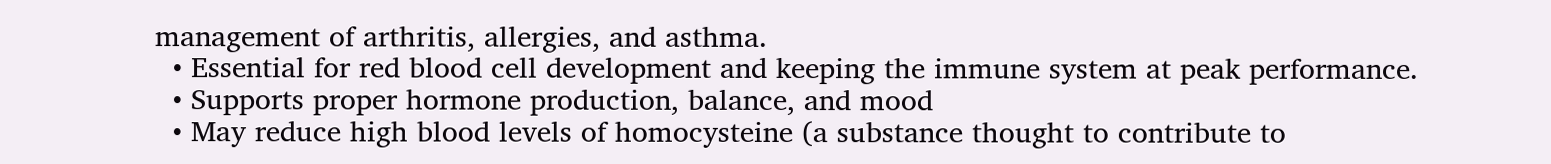management of arthritis, allergies, and asthma.
  • Essential for red blood cell development and keeping the immune system at peak performance.
  • Supports proper hormone production, balance, and mood
  • May reduce high blood levels of homocysteine (a substance thought to contribute to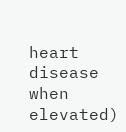heart disease when elevated)